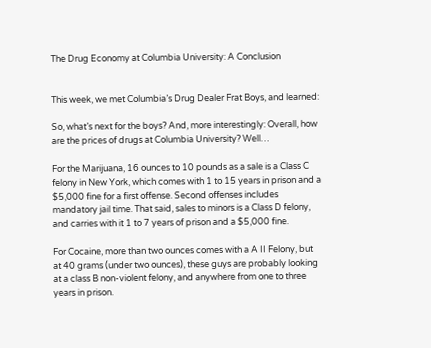The Drug Economy at Columbia University: A Conclusion


This week, we met Columbia’s Drug Dealer Frat Boys, and learned:

So, what’s next for the boys? And, more interestingly: Overall, how are the prices of drugs at Columbia University? Well…

For the Marijuana, 16 ounces to 10 pounds as a sale is a Class C felony in New York, which comes with 1 to 15 years in prison and a $5,000 fine for a first offense. Second offenses includes mandatory jail time. That said, sales to minors is a Class D felony, and carries with it 1 to 7 years of prison and a $5,000 fine.

For Cocaine, more than two ounces comes with a A II Felony, but at 40 grams (under two ounces), these guys are probably looking at a class B non-violent felony, and anywhere from one to three years in prison.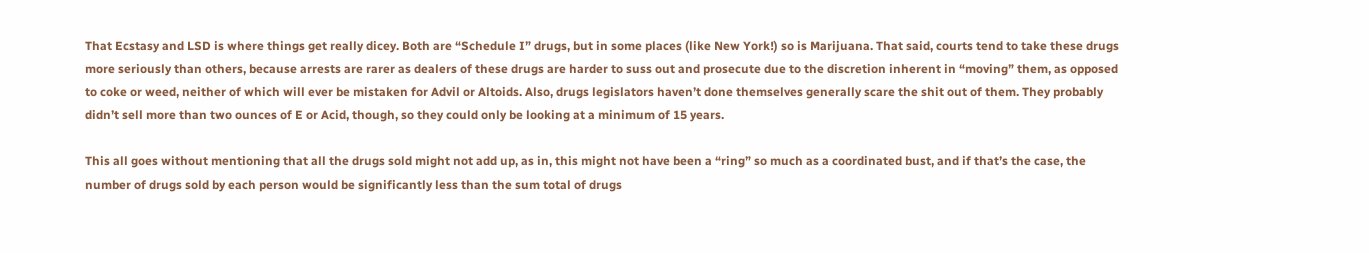That Ecstasy and LSD is where things get really dicey. Both are “Schedule I” drugs, but in some places (like New York!) so is Marijuana. That said, courts tend to take these drugs more seriously than others, because arrests are rarer as dealers of these drugs are harder to suss out and prosecute due to the discretion inherent in “moving” them, as opposed to coke or weed, neither of which will ever be mistaken for Advil or Altoids. Also, drugs legislators haven’t done themselves generally scare the shit out of them. They probably didn’t sell more than two ounces of E or Acid, though, so they could only be looking at a minimum of 15 years.

This all goes without mentioning that all the drugs sold might not add up, as in, this might not have been a “ring” so much as a coordinated bust, and if that’s the case, the number of drugs sold by each person would be significantly less than the sum total of drugs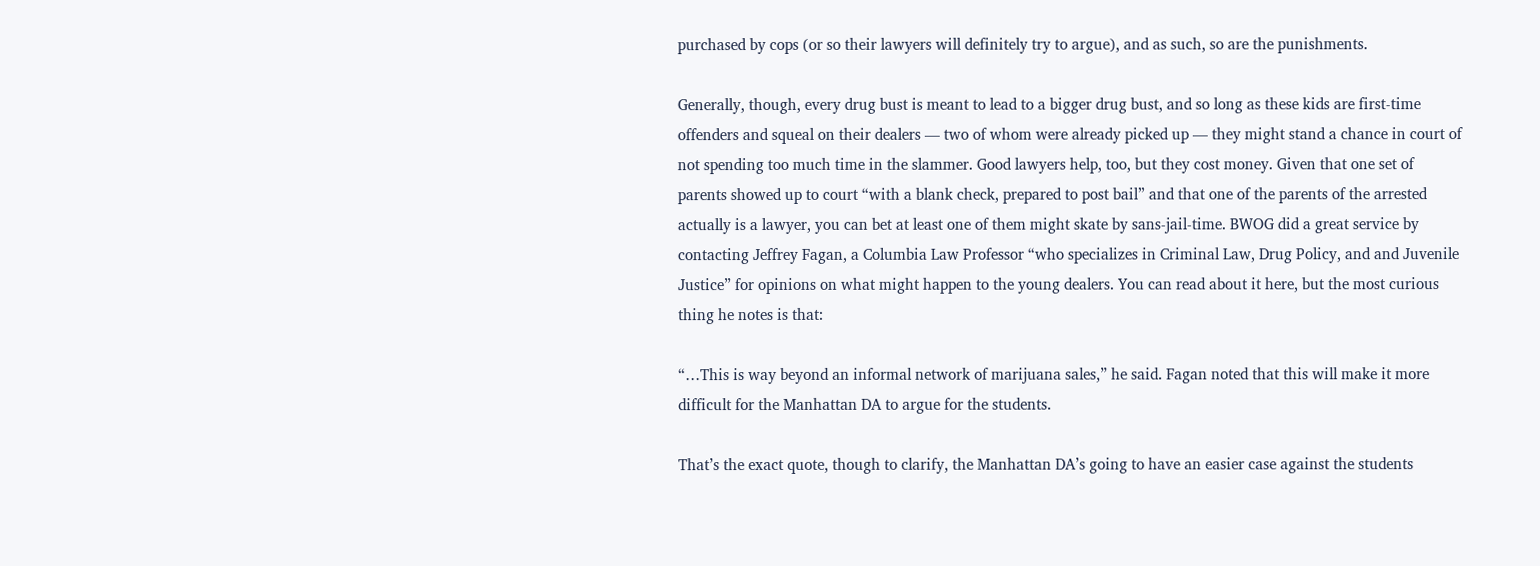purchased by cops (or so their lawyers will definitely try to argue), and as such, so are the punishments.

Generally, though, every drug bust is meant to lead to a bigger drug bust, and so long as these kids are first-time offenders and squeal on their dealers — two of whom were already picked up — they might stand a chance in court of not spending too much time in the slammer. Good lawyers help, too, but they cost money. Given that one set of parents showed up to court “with a blank check, prepared to post bail” and that one of the parents of the arrested actually is a lawyer, you can bet at least one of them might skate by sans-jail-time. BWOG did a great service by contacting Jeffrey Fagan, a Columbia Law Professor “who specializes in Criminal Law, Drug Policy, and and Juvenile Justice” for opinions on what might happen to the young dealers. You can read about it here, but the most curious thing he notes is that:

“…This is way beyond an informal network of marijuana sales,” he said. Fagan noted that this will make it more difficult for the Manhattan DA to argue for the students.

That’s the exact quote, though to clarify, the Manhattan DA’s going to have an easier case against the students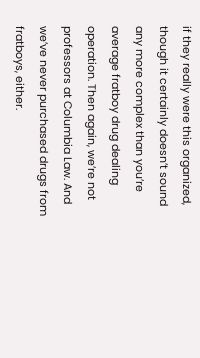if they really were this organized, though it certainly doesn’t sound any more complex than you’re average fratboy drug dealing operation. Then again, we’re not professors at Columbia Law. And we’ve never purchased drugs from fratboys, either.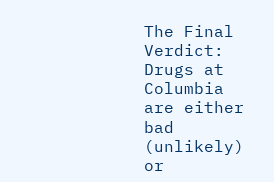The Final Verdict: Drugs at Columbia are either bad (unlikely) or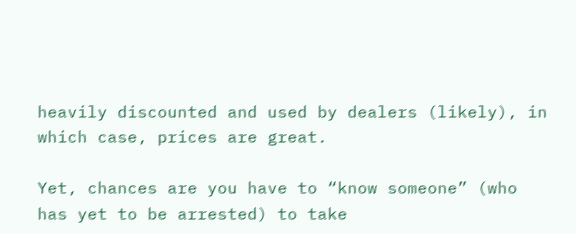heavily discounted and used by dealers (likely), in which case, prices are great.

Yet, chances are you have to “know someone” (who has yet to be arrested) to take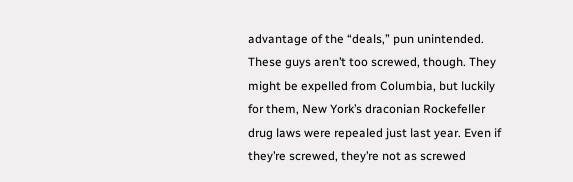advantage of the “deals,” pun unintended. These guys aren’t too screwed, though. They might be expelled from Columbia, but luckily for them, New York’s draconian Rockefeller drug laws were repealed just last year. Even if they’re screwed, they’re not as screwed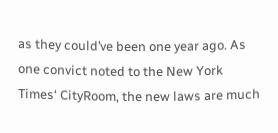as they could’ve been one year ago. As one convict noted to the New York Times‘ CityRoom, the new laws are much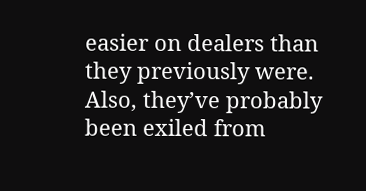easier on dealers than they previously were. Also, they’ve probably been exiled from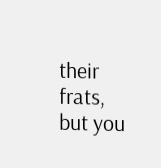their frats, but you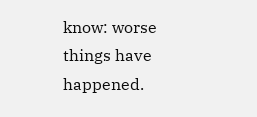know: worse things have happened.